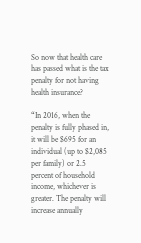So now that health care has passed what is the tax penalty for not having health insurance?

“In 2016, when the penalty is fully phased in, it will be $695 for an individual (up to $2,085 per family) or 2.5 percent of household income, whichever is greater. The penalty will increase annually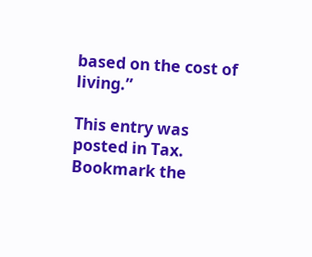based on the cost of living.”

This entry was posted in Tax. Bookmark the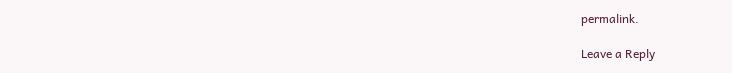permalink.

Leave a Reply